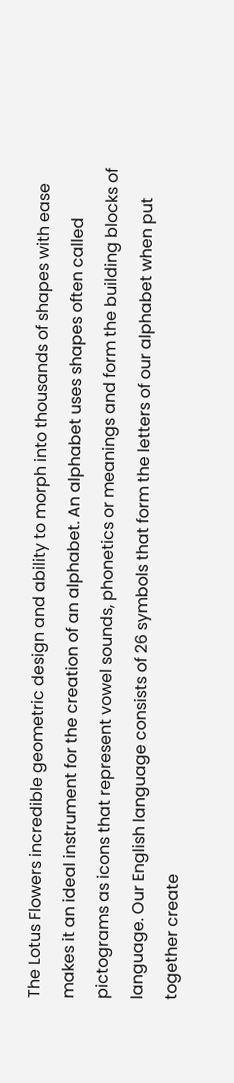The Lotus Flowers incredible geometric design and ability to morph into thousands of shapes with ease makes it an ideal instrument for the creation of an alphabet. An alphabet uses shapes often called pictograms as icons that represent vowel sounds, phonetics or meanings and form the building blocks of language. Our English language consists of 26 symbols that form the letters of our alphabet when put together create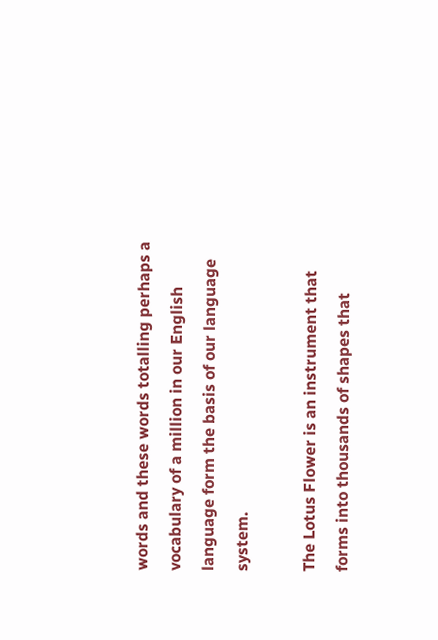words and these words totalling perhaps a vocabulary of a million in our English language form the basis of our language system.

The Lotus Flower is an instrument that forms into thousands of shapes that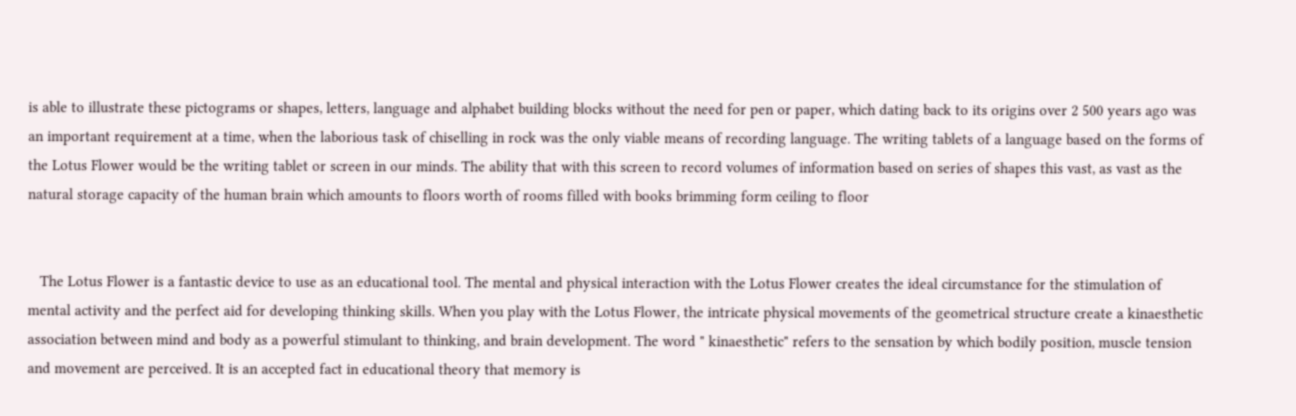is able to illustrate these pictograms or shapes, letters, language and alphabet building blocks without the need for pen or paper, which dating back to its origins over 2 500 years ago was an important requirement at a time, when the laborious task of chiselling in rock was the only viable means of recording language. The writing tablets of a language based on the forms of the Lotus Flower would be the writing tablet or screen in our minds. The ability that with this screen to record volumes of information based on series of shapes this vast, as vast as the natural storage capacity of the human brain which amounts to floors worth of rooms filled with books brimming form ceiling to floor


   The Lotus Flower is a fantastic device to use as an educational tool. The mental and physical interaction with the Lotus Flower creates the ideal circumstance for the stimulation of mental activity and the perfect aid for developing thinking skills. When you play with the Lotus Flower, the intricate physical movements of the geometrical structure create a kinaesthetic association between mind and body as a powerful stimulant to thinking, and brain development. The word " kinaesthetic" refers to the sensation by which bodily position, muscle tension and movement are perceived. It is an accepted fact in educational theory that memory is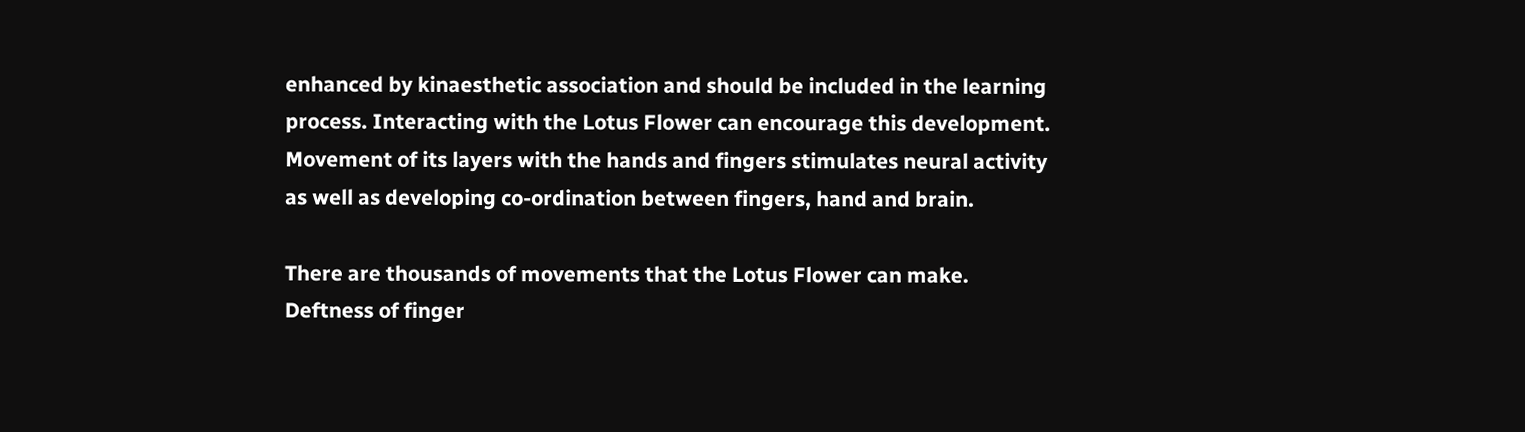enhanced by kinaesthetic association and should be included in the learning process. Interacting with the Lotus Flower can encourage this development. Movement of its layers with the hands and fingers stimulates neural activity as well as developing co-ordination between fingers, hand and brain.

There are thousands of movements that the Lotus Flower can make. Deftness of finger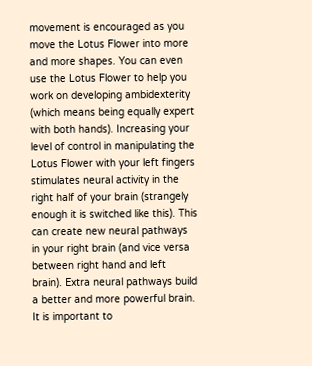movement is encouraged as you move the Lotus Flower into more and more shapes. You can even use the Lotus Flower to help you work on developing ambidexterity (which means being equally expert with both hands). Increasing your level of control in manipulating the Lotus Flower with your left fingers stimulates neural activity in the right half of your brain (strangely enough it is switched like this). This can create new neural pathways in your right brain (and vice versa between right hand and left brain). Extra neural pathways build a better and more powerful brain. It is important to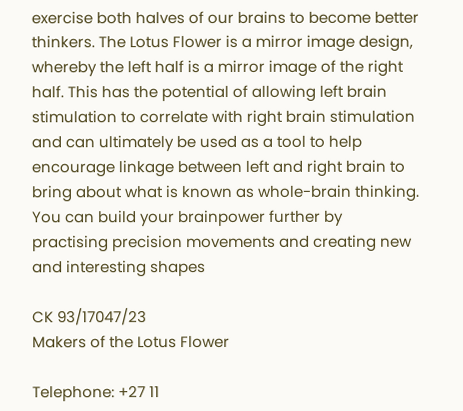exercise both halves of our brains to become better thinkers. The Lotus Flower is a mirror image design, whereby the left half is a mirror image of the right half. This has the potential of allowing left brain stimulation to correlate with right brain stimulation and can ultimately be used as a tool to help encourage linkage between left and right brain to bring about what is known as whole-brain thinking. You can build your brainpower further by practising precision movements and creating new and interesting shapes

CK 93/17047/23
Makers of the Lotus Flower

Telephone: +27 11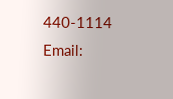440-1114             Email: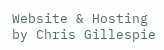Website & Hosting by Chris Gillespie